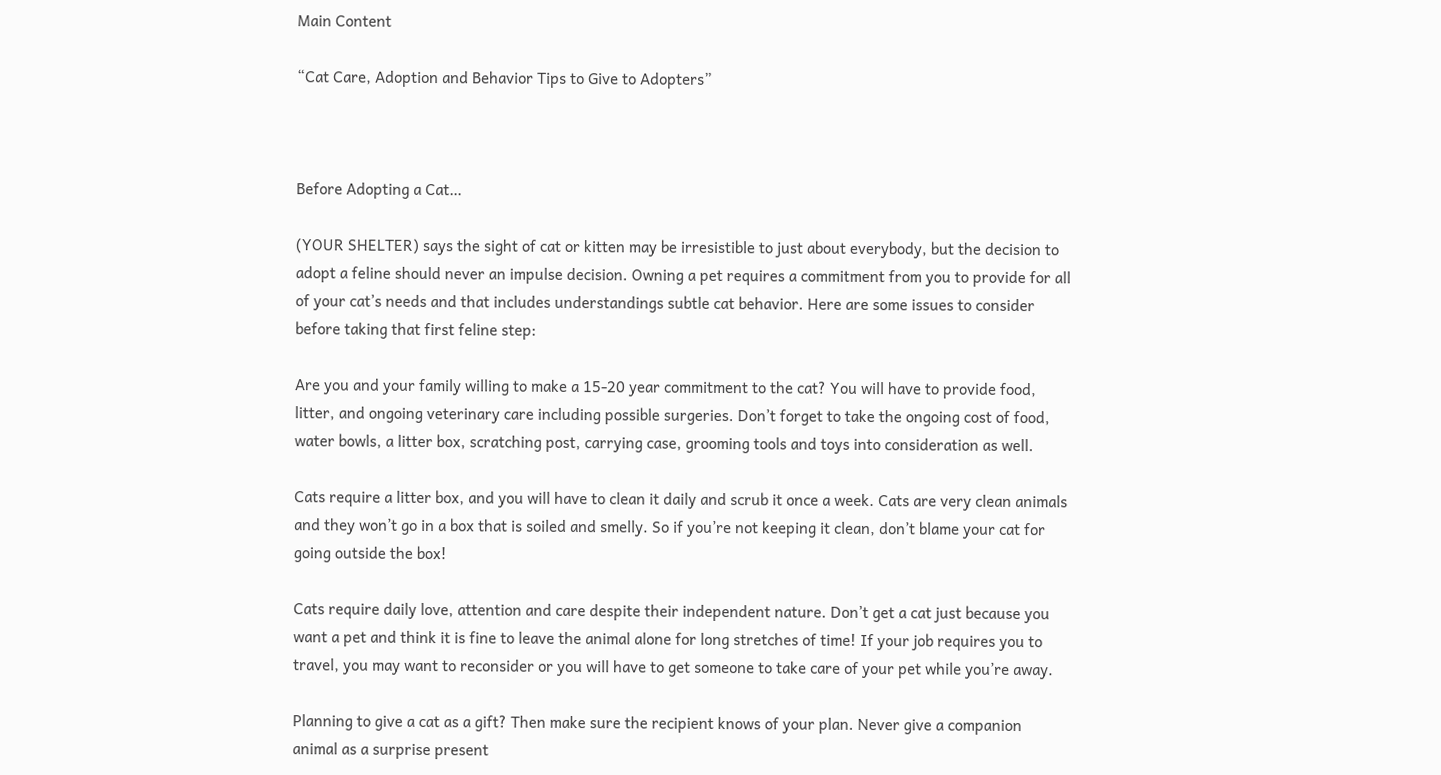Main Content

“Cat Care, Adoption and Behavior Tips to Give to Adopters”



Before Adopting a Cat…

(YOUR SHELTER) says the sight of cat or kitten may be irresistible to just about everybody, but the decision to adopt a feline should never an impulse decision. Owning a pet requires a commitment from you to provide for all of your cat’s needs and that includes understandings subtle cat behavior. Here are some issues to consider before taking that first feline step:

Are you and your family willing to make a 15-20 year commitment to the cat? You will have to provide food, litter, and ongoing veterinary care including possible surgeries. Don’t forget to take the ongoing cost of food, water bowls, a litter box, scratching post, carrying case, grooming tools and toys into consideration as well.

Cats require a litter box, and you will have to clean it daily and scrub it once a week. Cats are very clean animals and they won’t go in a box that is soiled and smelly. So if you’re not keeping it clean, don’t blame your cat for going outside the box!

Cats require daily love, attention and care despite their independent nature. Don’t get a cat just because you want a pet and think it is fine to leave the animal alone for long stretches of time! If your job requires you to travel, you may want to reconsider or you will have to get someone to take care of your pet while you’re away.

Planning to give a cat as a gift? Then make sure the recipient knows of your plan. Never give a companion animal as a surprise present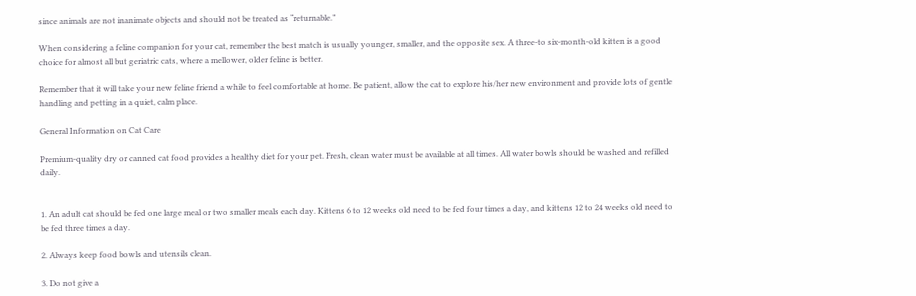since animals are not inanimate objects and should not be treated as “returnable.”

When considering a feline companion for your cat, remember the best match is usually younger, smaller, and the opposite sex. A three-to six-month-old kitten is a good choice for almost all but geriatric cats, where a mellower, older feline is better.

Remember that it will take your new feline friend a while to feel comfortable at home. Be patient, allow the cat to explore his/her new environment and provide lots of gentle handling and petting in a quiet, calm place.

General Information on Cat Care

Premium-quality dry or canned cat food provides a healthy diet for your pet. Fresh, clean water must be available at all times. All water bowls should be washed and refilled daily.


1. An adult cat should be fed one large meal or two smaller meals each day. Kittens 6 to 12 weeks old need to be fed four times a day, and kittens 12 to 24 weeks old need to be fed three times a day.

2. Always keep food bowls and utensils clean.

3. Do not give a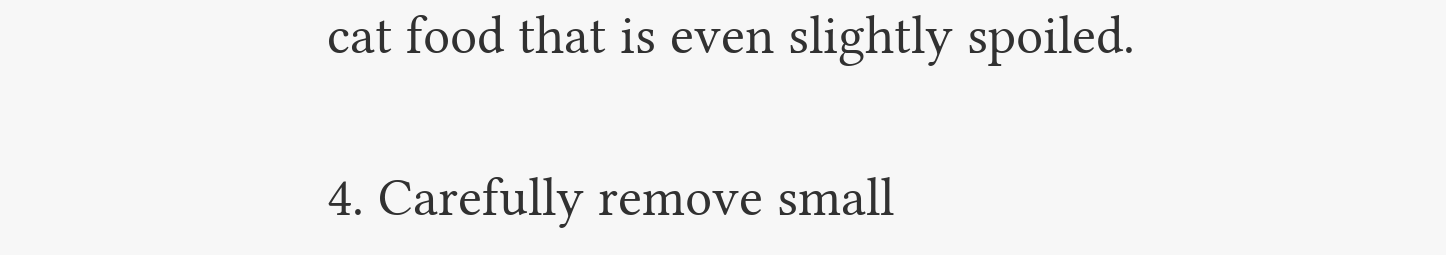cat food that is even slightly spoiled.

4. Carefully remove small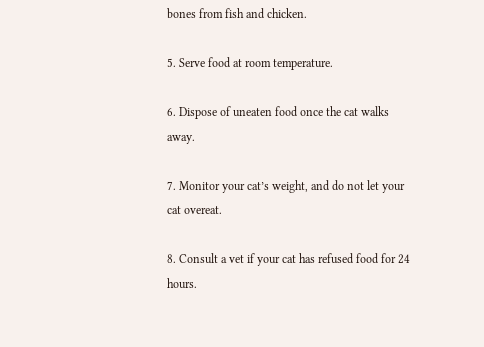bones from fish and chicken.

5. Serve food at room temperature.

6. Dispose of uneaten food once the cat walks away.

7. Monitor your cat’s weight, and do not let your cat overeat.

8. Consult a vet if your cat has refused food for 24 hours.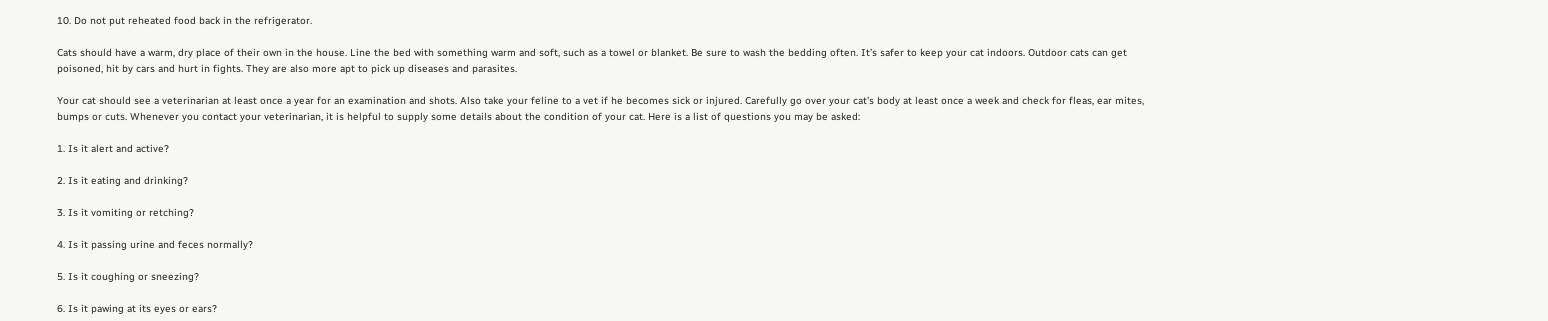10. Do not put reheated food back in the refrigerator.

Cats should have a warm, dry place of their own in the house. Line the bed with something warm and soft, such as a towel or blanket. Be sure to wash the bedding often. It’s safer to keep your cat indoors. Outdoor cats can get poisoned, hit by cars and hurt in fights. They are also more apt to pick up diseases and parasites.

Your cat should see a veterinarian at least once a year for an examination and shots. Also take your feline to a vet if he becomes sick or injured. Carefully go over your cat’s body at least once a week and check for fleas, ear mites, bumps or cuts. Whenever you contact your veterinarian, it is helpful to supply some details about the condition of your cat. Here is a list of questions you may be asked:

1. Is it alert and active?

2. Is it eating and drinking?

3. Is it vomiting or retching?

4. Is it passing urine and feces normally?

5. Is it coughing or sneezing?

6. Is it pawing at its eyes or ears?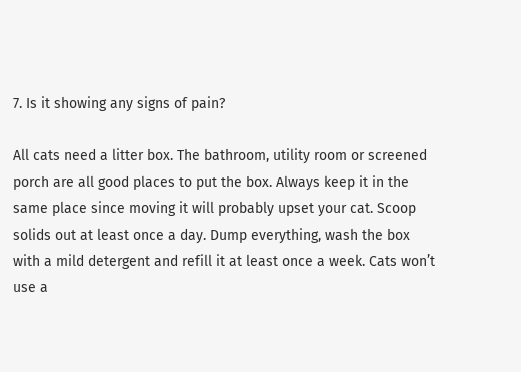7. Is it showing any signs of pain?

All cats need a litter box. The bathroom, utility room or screened porch are all good places to put the box. Always keep it in the same place since moving it will probably upset your cat. Scoop solids out at least once a day. Dump everything, wash the box with a mild detergent and refill it at least once a week. Cats won’t use a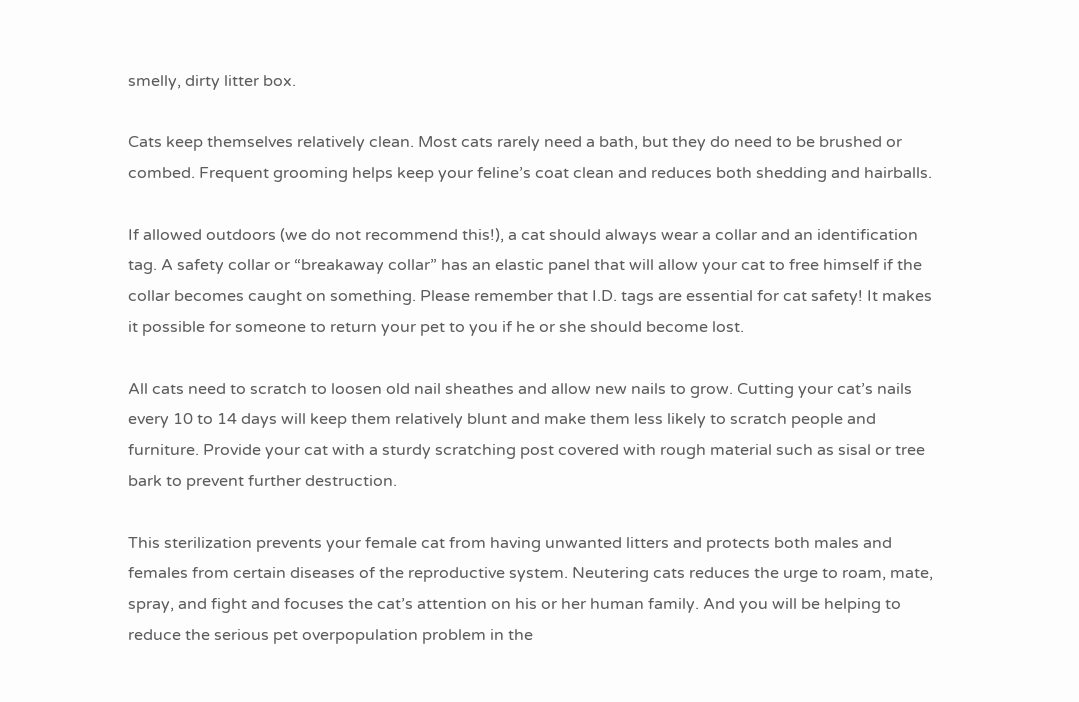smelly, dirty litter box.

Cats keep themselves relatively clean. Most cats rarely need a bath, but they do need to be brushed or combed. Frequent grooming helps keep your feline’s coat clean and reduces both shedding and hairballs.

If allowed outdoors (we do not recommend this!), a cat should always wear a collar and an identification tag. A safety collar or “breakaway collar” has an elastic panel that will allow your cat to free himself if the collar becomes caught on something. Please remember that I.D. tags are essential for cat safety! It makes it possible for someone to return your pet to you if he or she should become lost.

All cats need to scratch to loosen old nail sheathes and allow new nails to grow. Cutting your cat’s nails every 10 to 14 days will keep them relatively blunt and make them less likely to scratch people and furniture. Provide your cat with a sturdy scratching post covered with rough material such as sisal or tree bark to prevent further destruction.

This sterilization prevents your female cat from having unwanted litters and protects both males and females from certain diseases of the reproductive system. Neutering cats reduces the urge to roam, mate, spray, and fight and focuses the cat’s attention on his or her human family. And you will be helping to reduce the serious pet overpopulation problem in the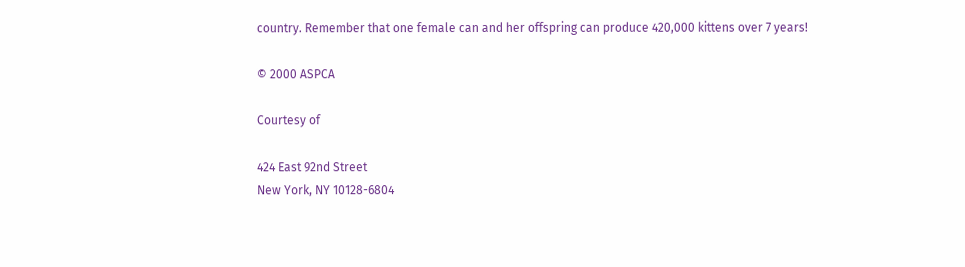country. Remember that one female can and her offspring can produce 420,000 kittens over 7 years!

© 2000 ASPCA

Courtesy of

424 East 92nd Street
New York, NY 10128-6804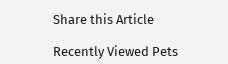Share this Article

Recently Viewed Pets